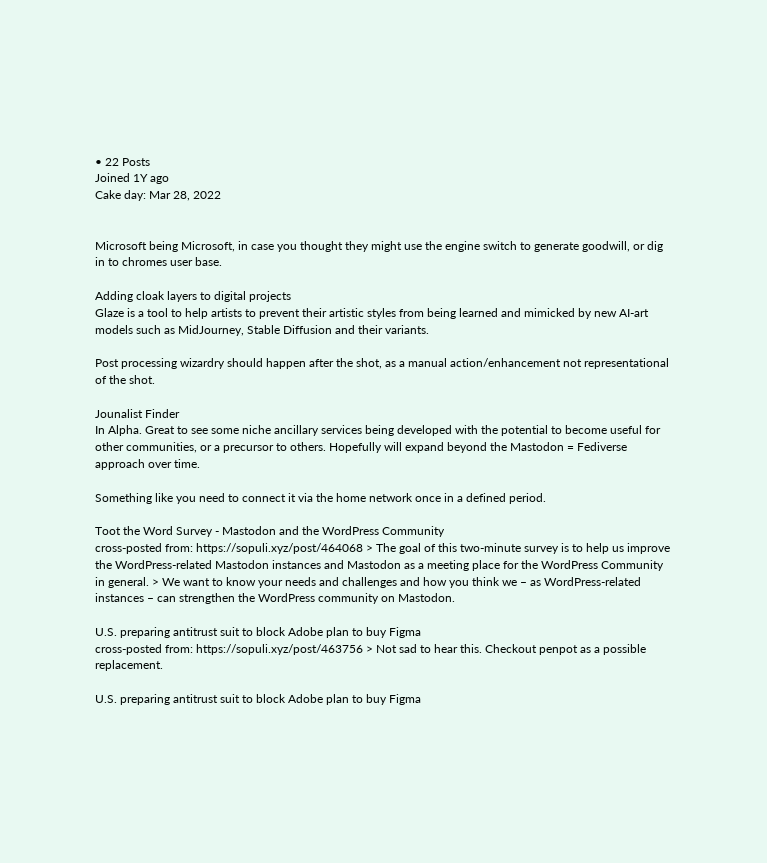• 22 Posts
Joined 1Y ago
Cake day: Mar 28, 2022


Microsoft being Microsoft, in case you thought they might use the engine switch to generate goodwill, or dig in to chromes user base.

Adding cloak layers to digital projects
Glaze is a tool to help artists to prevent their artistic styles from being learned and mimicked by new AI-art models such as MidJourney, Stable Diffusion and their variants.

Post processing wizardry should happen after the shot, as a manual action/enhancement not representational of the shot.

Jounalist Finder
In Alpha. Great to see some niche ancillary services being developed with the potential to become useful for other communities, or a precursor to others. Hopefully will expand beyond the Mastodon = Fediverse approach over time.

Something like you need to connect it via the home network once in a defined period.

Toot the Word Survey - Mastodon and the WordPress Community
cross-posted from: https://sopuli.xyz/post/464068 > The goal of this two-minute survey is to help us improve the WordPress-related Mastodon instances and Mastodon as a meeting place for the WordPress Community in general. > We want to know your needs and challenges and how you think we – as WordPress-related instances – can strengthen the WordPress community on Mastodon.

U.S. preparing antitrust suit to block Adobe plan to buy Figma
cross-posted from: https://sopuli.xyz/post/463756 > Not sad to hear this. Checkout penpot as a possible replacement.

U.S. preparing antitrust suit to block Adobe plan to buy Figma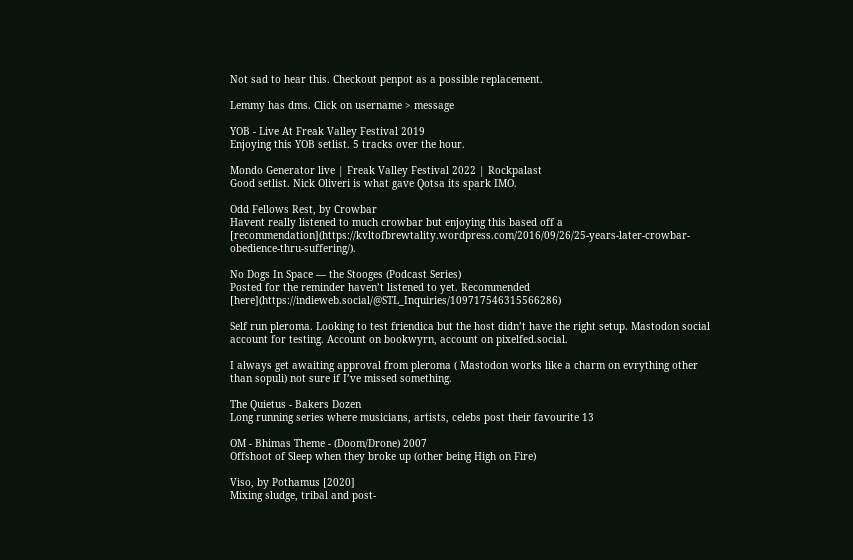Not sad to hear this. Checkout penpot as a possible replacement.

Lemmy has dms. Click on username > message

YOB - Live At Freak Valley Festival 2019
Enjoying this YOB setlist. 5 tracks over the hour.

Mondo Generator live | Freak Valley Festival 2022 | Rockpalast
Good setlist. Nick Oliveri is what gave Qotsa its spark IMO.

Odd Fellows Rest, by Crowbar
Havent really listened to much crowbar but enjoying this based off a [recommendation](https://kvltofbrewtality.wordpress.com/2016/09/26/25-years-later-crowbar-obedience-thru-suffering/).

No Dogs In Space — the Stooges (Podcast Series)
Posted for the reminder haven’t listened to yet. Recommended [here](https://indieweb.social/@STL_Inquiries/109717546315566286)

Self run pleroma. Looking to test friendica but the host didn’t have the right setup. Mastodon social account for testing. Account on bookwyrn, account on pixelfed.social.

I always get awaiting approval from pleroma ( Mastodon works like a charm on evrything other than sopuli) not sure if I’ve missed something.

The Quietus - Bakers Dozen
Long running series where musicians, artists, celebs post their favourite 13

OM - Bhimas Theme - (Doom/Drone) 2007
Offshoot of Sleep when they broke up (other being High on Fire)

Viso, by Pothamus [2020]
Mixing sludge, tribal and post-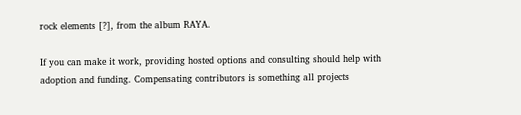rock elements [?], from the album RAYA.

If you can make it work, providing hosted options and consulting should help with adoption and funding. Compensating contributors is something all projects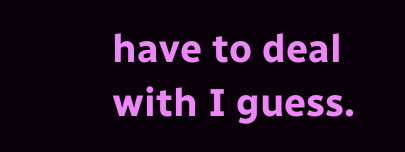have to deal with I guess.